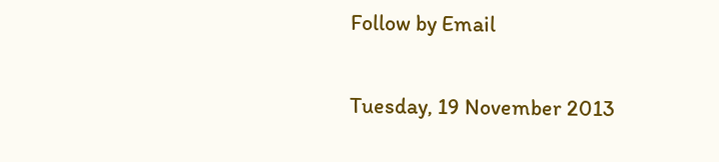Follow by Email

Tuesday, 19 November 2013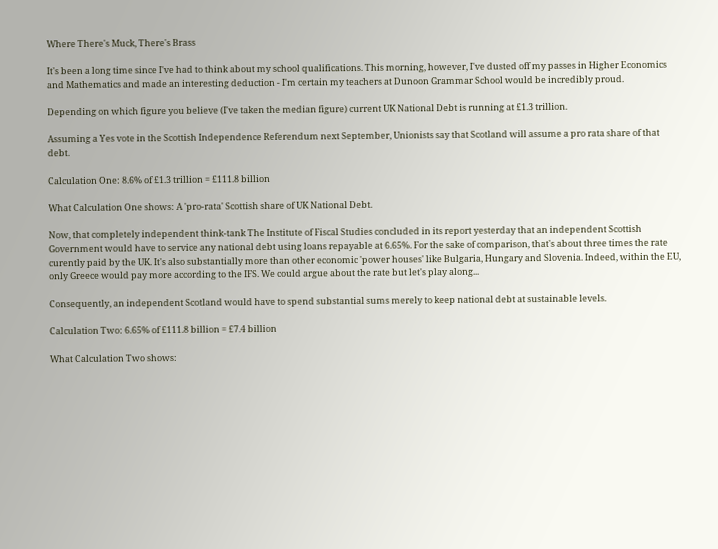Where There's Muck, There's Brass

It's been a long time since I've had to think about my school qualifications. This morning, however, I've dusted off my passes in Higher Economics and Mathematics and made an interesting deduction - I'm certain my teachers at Dunoon Grammar School would be incredibly proud.

Depending on which figure you believe (I've taken the median figure) current UK National Debt is running at £1.3 trillion.

Assuming a Yes vote in the Scottish Independence Referendum next September, Unionists say that Scotland will assume a pro rata share of that debt.

Calculation One: 8.6% of £1.3 trillion = £111.8 billion

What Calculation One shows: A 'pro-rata' Scottish share of UK National Debt.

Now, that completely independent think-tank The Institute of Fiscal Studies concluded in its report yesterday that an independent Scottish Government would have to service any national debt using loans repayable at 6.65%. For the sake of comparison, that's about three times the rate curently paid by the UK. It's also substantially more than other economic 'power houses' like Bulgaria, Hungary and Slovenia. Indeed, within the EU, only Greece would pay more according to the IFS. We could argue about the rate but let's play along...

Consequently, an independent Scotland would have to spend substantial sums merely to keep national debt at sustainable levels.

Calculation Two: 6.65% of £111.8 billion = £7.4 billion

What Calculation Two shows: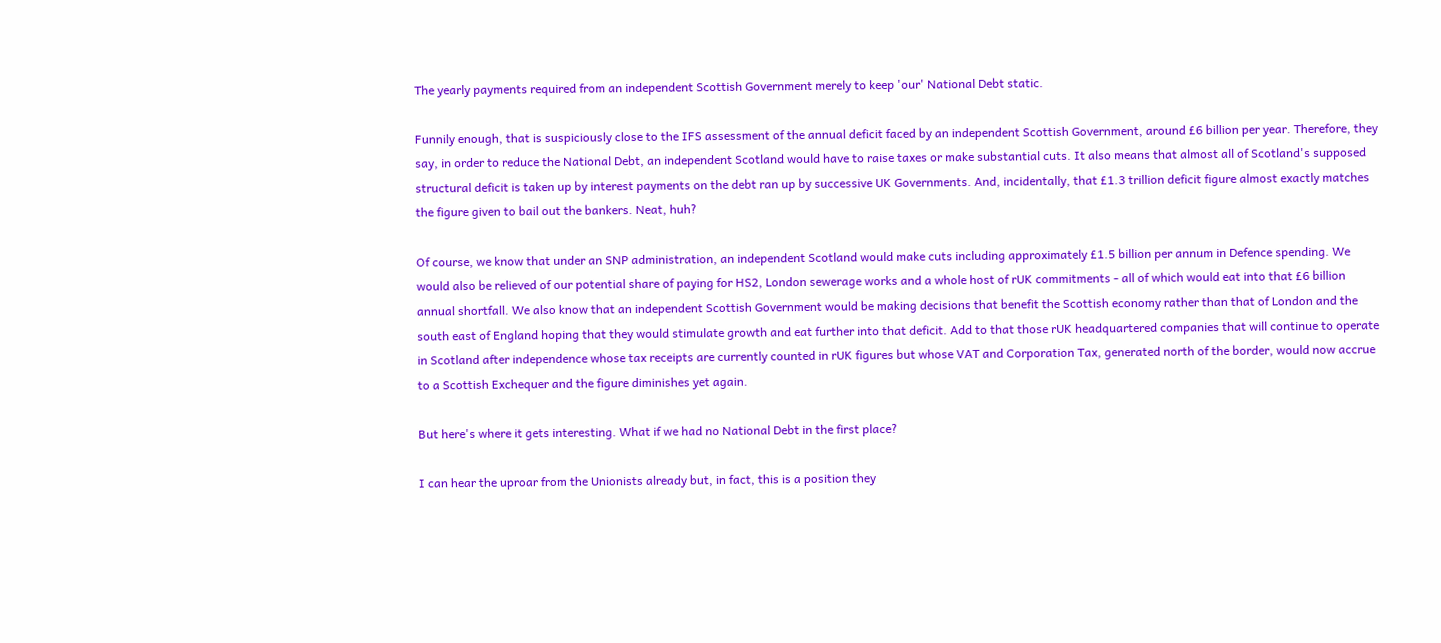The yearly payments required from an independent Scottish Government merely to keep 'our' National Debt static.

Funnily enough, that is suspiciously close to the IFS assessment of the annual deficit faced by an independent Scottish Government, around £6 billion per year. Therefore, they say, in order to reduce the National Debt, an independent Scotland would have to raise taxes or make substantial cuts. It also means that almost all of Scotland's supposed structural deficit is taken up by interest payments on the debt ran up by successive UK Governments. And, incidentally, that £1.3 trillion deficit figure almost exactly matches the figure given to bail out the bankers. Neat, huh?

Of course, we know that under an SNP administration, an independent Scotland would make cuts including approximately £1.5 billion per annum in Defence spending. We would also be relieved of our potential share of paying for HS2, London sewerage works and a whole host of rUK commitments - all of which would eat into that £6 billion annual shortfall. We also know that an independent Scottish Government would be making decisions that benefit the Scottish economy rather than that of London and the south east of England hoping that they would stimulate growth and eat further into that deficit. Add to that those rUK headquartered companies that will continue to operate in Scotland after independence whose tax receipts are currently counted in rUK figures but whose VAT and Corporation Tax, generated north of the border, would now accrue to a Scottish Exchequer and the figure diminishes yet again.

But here's where it gets interesting. What if we had no National Debt in the first place?

I can hear the uproar from the Unionists already but, in fact, this is a position they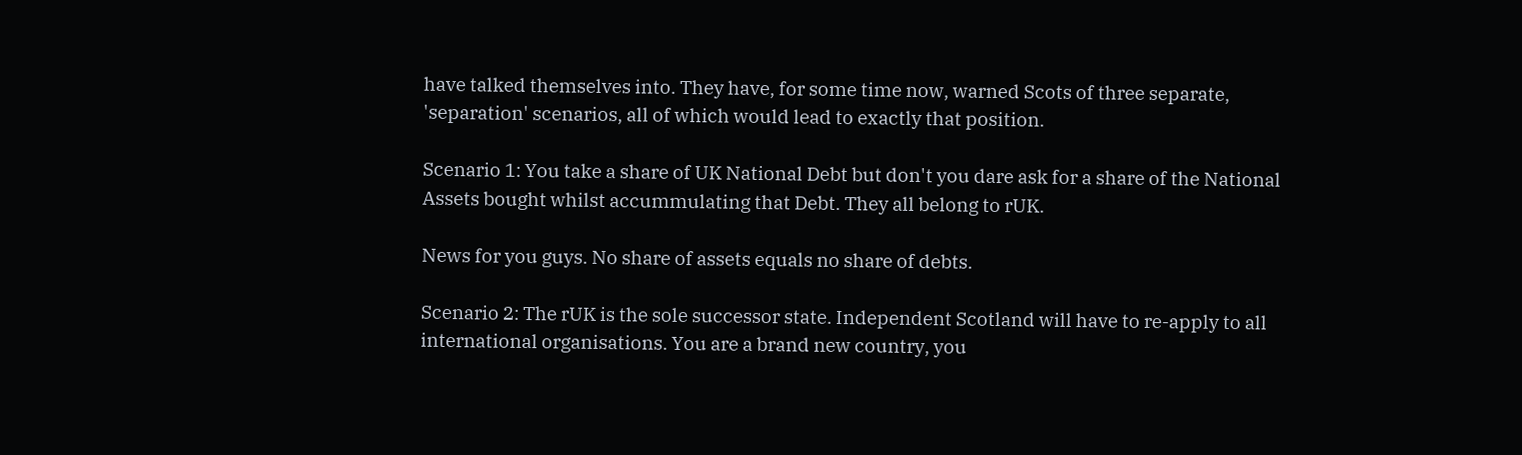have talked themselves into. They have, for some time now, warned Scots of three separate, 'separation' scenarios, all of which would lead to exactly that position.

Scenario 1: You take a share of UK National Debt but don't you dare ask for a share of the National Assets bought whilst accummulating that Debt. They all belong to rUK.

News for you guys. No share of assets equals no share of debts.

Scenario 2: The rUK is the sole successor state. Independent Scotland will have to re-apply to all international organisations. You are a brand new country, you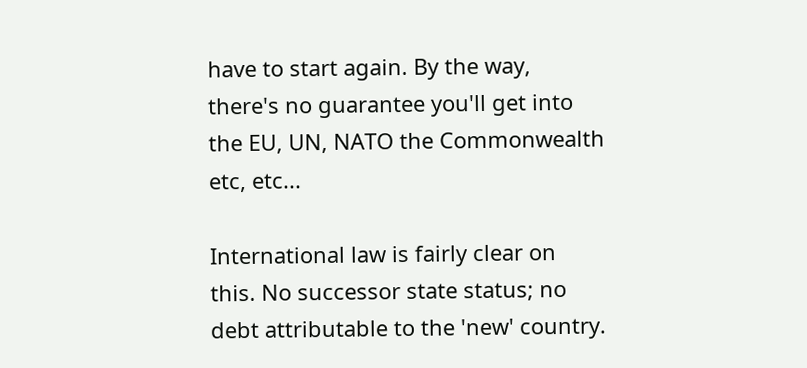have to start again. By the way, there's no guarantee you'll get into the EU, UN, NATO the Commonwealth etc, etc...

International law is fairly clear on this. No successor state status; no debt attributable to the 'new' country.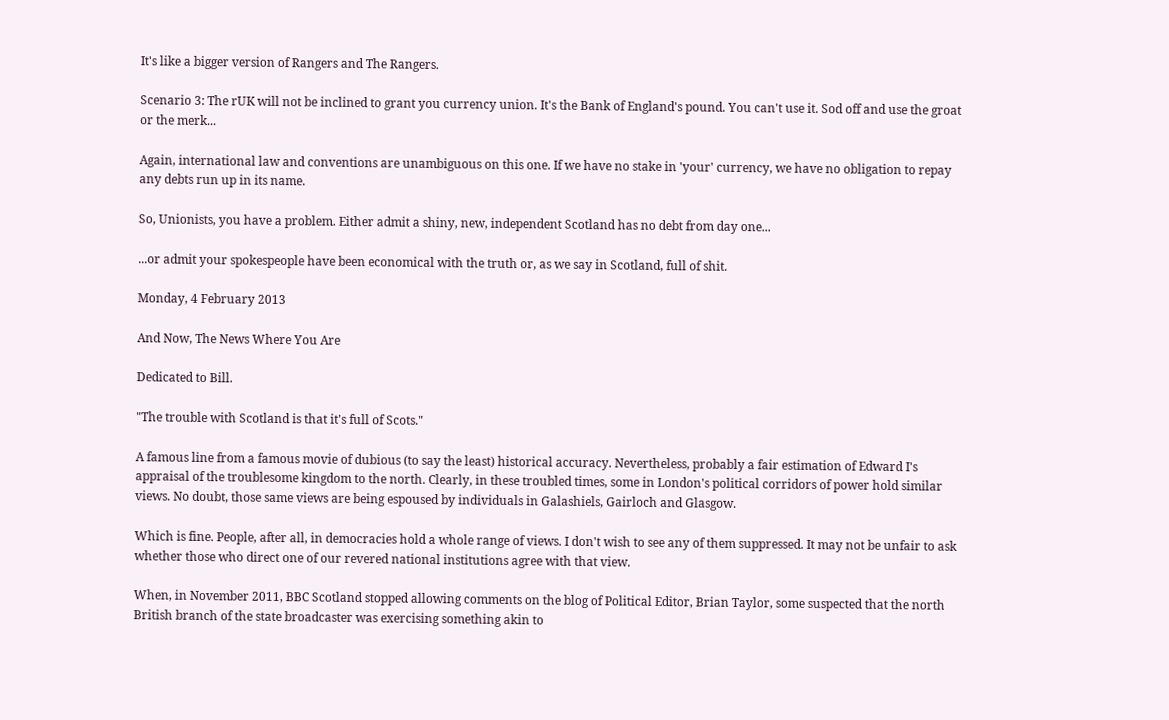It's like a bigger version of Rangers and The Rangers.

Scenario 3: The rUK will not be inclined to grant you currency union. It's the Bank of England's pound. You can't use it. Sod off and use the groat or the merk...

Again, international law and conventions are unambiguous on this one. If we have no stake in 'your' currency, we have no obligation to repay any debts run up in its name.

So, Unionists, you have a problem. Either admit a shiny, new, independent Scotland has no debt from day one...

...or admit your spokespeople have been economical with the truth or, as we say in Scotland, full of shit.

Monday, 4 February 2013

And Now, The News Where You Are

Dedicated to Bill.

"The trouble with Scotland is that it's full of Scots."

A famous line from a famous movie of dubious (to say the least) historical accuracy. Nevertheless, probably a fair estimation of Edward I's appraisal of the troublesome kingdom to the north. Clearly, in these troubled times, some in London's political corridors of power hold similar views. No doubt, those same views are being espoused by individuals in Galashiels, Gairloch and Glasgow.

Which is fine. People, after all, in democracies hold a whole range of views. I don't wish to see any of them suppressed. It may not be unfair to ask whether those who direct one of our revered national institutions agree with that view.

When, in November 2011, BBC Scotland stopped allowing comments on the blog of Political Editor, Brian Taylor, some suspected that the north British branch of the state broadcaster was exercising something akin to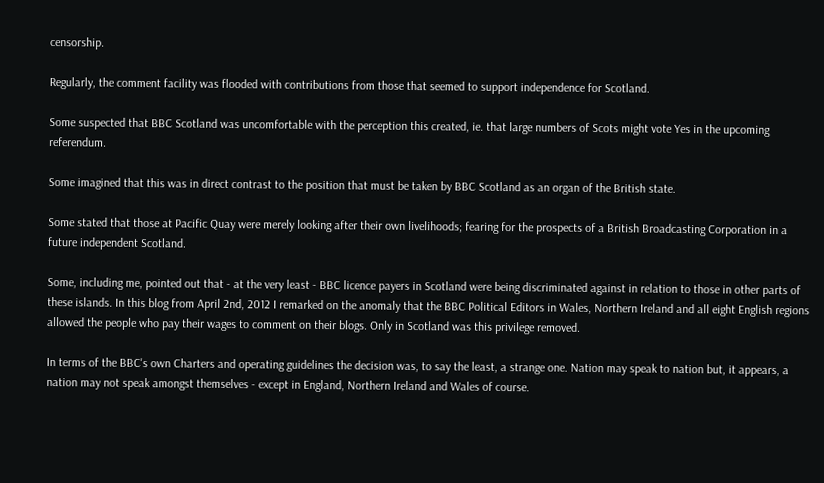censorship.

Regularly, the comment facility was flooded with contributions from those that seemed to support independence for Scotland.

Some suspected that BBC Scotland was uncomfortable with the perception this created, ie. that large numbers of Scots might vote Yes in the upcoming referendum.

Some imagined that this was in direct contrast to the position that must be taken by BBC Scotland as an organ of the British state.

Some stated that those at Pacific Quay were merely looking after their own livelihoods; fearing for the prospects of a British Broadcasting Corporation in a future independent Scotland.

Some, including me, pointed out that - at the very least - BBC licence payers in Scotland were being discriminated against in relation to those in other parts of these islands. In this blog from April 2nd, 2012 I remarked on the anomaly that the BBC Political Editors in Wales, Northern Ireland and all eight English regions allowed the people who pay their wages to comment on their blogs. Only in Scotland was this privilege removed.

In terms of the BBC's own Charters and operating guidelines the decision was, to say the least, a strange one. Nation may speak to nation but, it appears, a nation may not speak amongst themselves - except in England, Northern Ireland and Wales of course.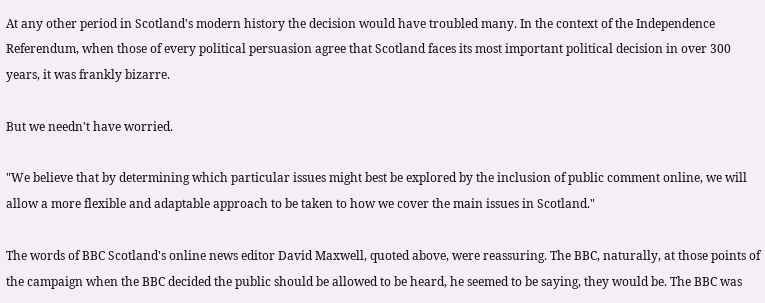At any other period in Scotland's modern history the decision would have troubled many. In the context of the Independence Referendum, when those of every political persuasion agree that Scotland faces its most important political decision in over 300 years, it was frankly bizarre.

But we needn't have worried.

"We believe that by determining which particular issues might best be explored by the inclusion of public comment online, we will allow a more flexible and adaptable approach to be taken to how we cover the main issues in Scotland."

The words of BBC Scotland's online news editor David Maxwell, quoted above, were reassuring. The BBC, naturally, at those points of the campaign when the BBC decided the public should be allowed to be heard, he seemed to be saying, they would be. The BBC was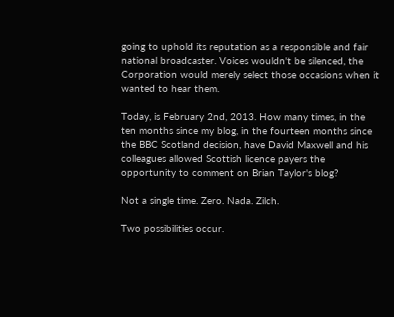going to uphold its reputation as a responsible and fair national broadcaster. Voices wouldn't be silenced, the Corporation would merely select those occasions when it wanted to hear them.

Today, is February 2nd, 2013. How many times, in the ten months since my blog, in the fourteen months since the BBC Scotland decision, have David Maxwell and his colleagues allowed Scottish licence payers the opportunity to comment on Brian Taylor's blog?

Not a single time. Zero. Nada. Zilch.

Two possibilities occur.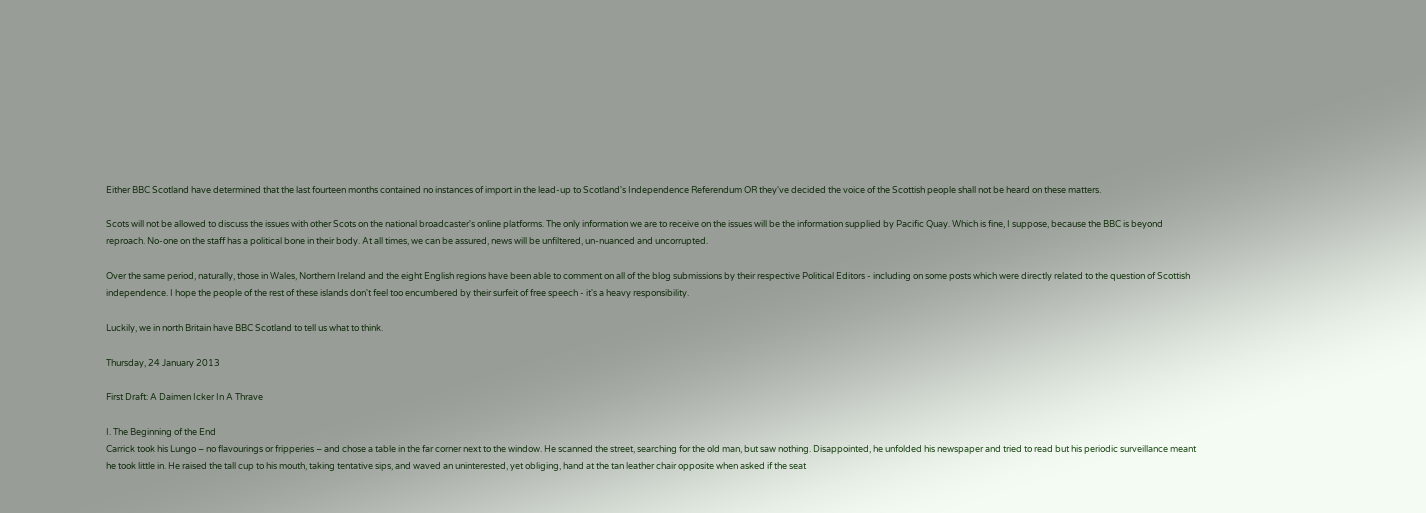Either BBC Scotland have determined that the last fourteen months contained no instances of import in the lead-up to Scotland's Independence Referendum OR they've decided the voice of the Scottish people shall not be heard on these matters.

Scots will not be allowed to discuss the issues with other Scots on the national broadcaster's online platforms. The only information we are to receive on the issues will be the information supplied by Pacific Quay. Which is fine, I suppose, because the BBC is beyond reproach. No-one on the staff has a political bone in their body. At all times, we can be assured, news will be unfiltered, un-nuanced and uncorrupted.

Over the same period, naturally, those in Wales, Northern Ireland and the eight English regions have been able to comment on all of the blog submissions by their respective Political Editors - including on some posts which were directly related to the question of Scottish independence. I hope the people of the rest of these islands don't feel too encumbered by their surfeit of free speech - it's a heavy responsibility.

Luckily, we in north Britain have BBC Scotland to tell us what to think.

Thursday, 24 January 2013

First Draft: A Daimen Icker In A Thrave

I. The Beginning of the End
Carrick took his Lungo – no flavourings or fripperies – and chose a table in the far corner next to the window. He scanned the street, searching for the old man, but saw nothing. Disappointed, he unfolded his newspaper and tried to read but his periodic surveillance meant he took little in. He raised the tall cup to his mouth, taking tentative sips, and waved an uninterested, yet obliging, hand at the tan leather chair opposite when asked if the seat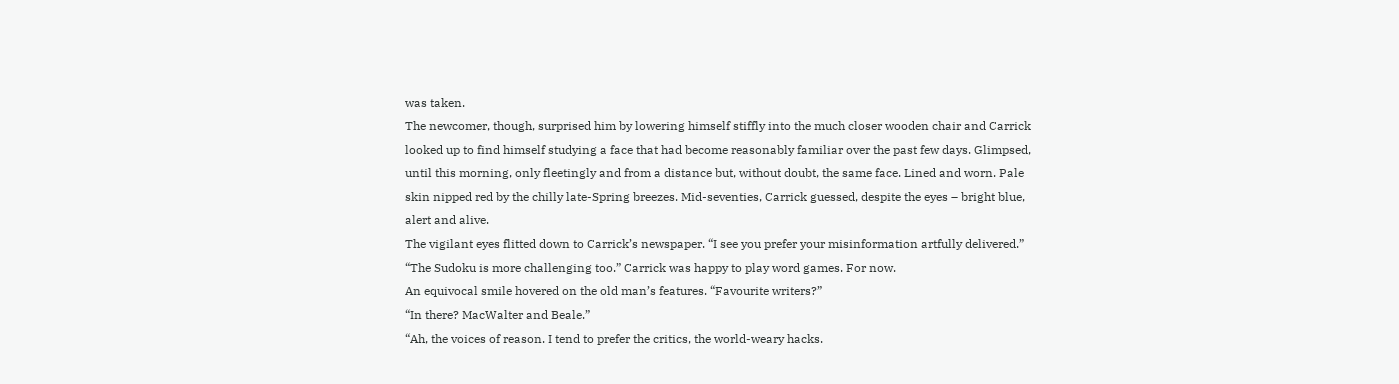was taken.
The newcomer, though, surprised him by lowering himself stiffly into the much closer wooden chair and Carrick looked up to find himself studying a face that had become reasonably familiar over the past few days. Glimpsed, until this morning, only fleetingly and from a distance but, without doubt, the same face. Lined and worn. Pale skin nipped red by the chilly late-Spring breezes. Mid-seventies, Carrick guessed, despite the eyes – bright blue, alert and alive.
The vigilant eyes flitted down to Carrick’s newspaper. “I see you prefer your misinformation artfully delivered.”
“The Sudoku is more challenging too.” Carrick was happy to play word games. For now.
An equivocal smile hovered on the old man’s features. “Favourite writers?”
“In there? MacWalter and Beale.”
“Ah, the voices of reason. I tend to prefer the critics, the world-weary hacks.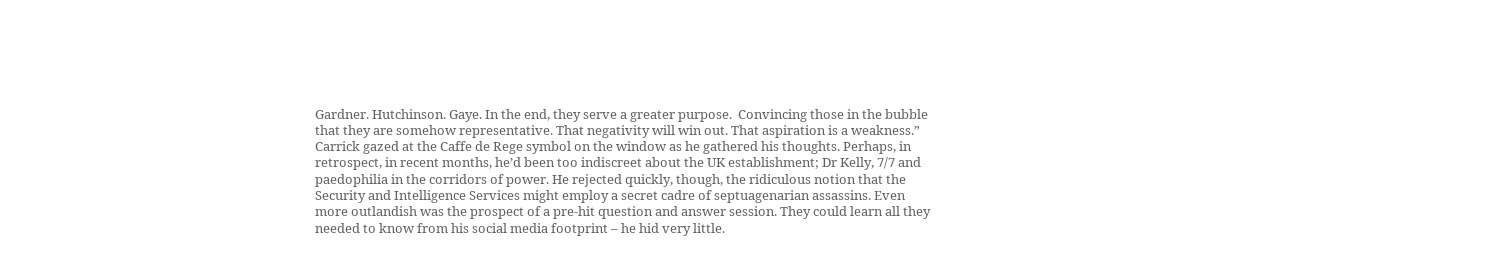Gardner. Hutchinson. Gaye. In the end, they serve a greater purpose.  Convincing those in the bubble that they are somehow representative. That negativity will win out. That aspiration is a weakness.”
Carrick gazed at the Caffe de Rege symbol on the window as he gathered his thoughts. Perhaps, in retrospect, in recent months, he’d been too indiscreet about the UK establishment; Dr Kelly, 7/7 and paedophilia in the corridors of power. He rejected quickly, though, the ridiculous notion that the Security and Intelligence Services might employ a secret cadre of septuagenarian assassins. Even more outlandish was the prospect of a pre-hit question and answer session. They could learn all they needed to know from his social media footprint – he hid very little.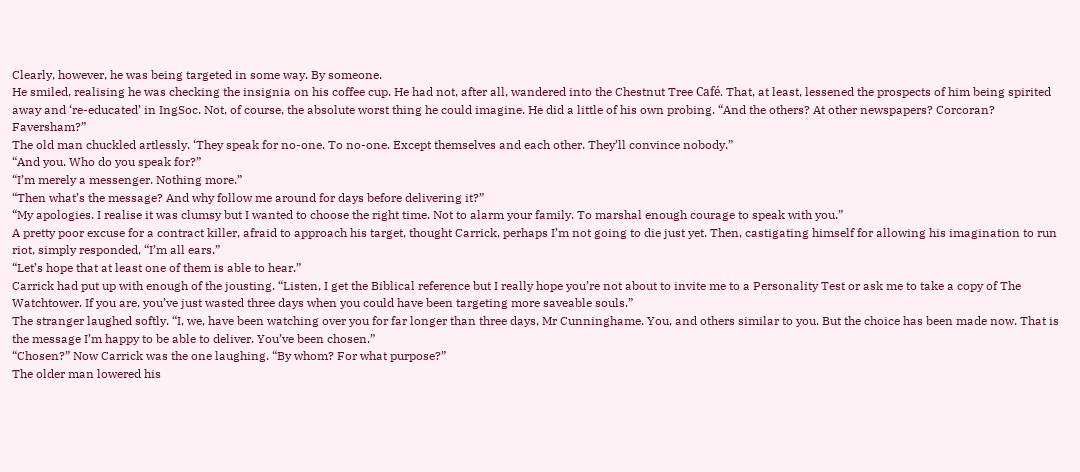Clearly, however, he was being targeted in some way. By someone.
He smiled, realising he was checking the insignia on his coffee cup. He had not, after all, wandered into the Chestnut Tree Café. That, at least, lessened the prospects of him being spirited away and ‘re-educated’ in IngSoc. Not, of course, the absolute worst thing he could imagine. He did a little of his own probing. “And the others? At other newspapers? Corcoran? Faversham?”
The old man chuckled artlessly. ‘They speak for no-one. To no-one. Except themselves and each other. They’ll convince nobody.”
“And you. Who do you speak for?”
“I’m merely a messenger. Nothing more.”
“Then what’s the message? And why follow me around for days before delivering it?”
“My apologies. I realise it was clumsy but I wanted to choose the right time. Not to alarm your family. To marshal enough courage to speak with you.”
A pretty poor excuse for a contract killer, afraid to approach his target, thought Carrick, perhaps I’m not going to die just yet. Then, castigating himself for allowing his imagination to run riot, simply responded, “I’m all ears.”
“Let’s hope that at least one of them is able to hear.”
Carrick had put up with enough of the jousting. “Listen, I get the Biblical reference but I really hope you’re not about to invite me to a Personality Test or ask me to take a copy of The Watchtower. If you are, you’ve just wasted three days when you could have been targeting more saveable souls.”
The stranger laughed softly. “I, we, have been watching over you for far longer than three days, Mr Cunninghame. You, and others similar to you. But the choice has been made now. That is the message I’m happy to be able to deliver. You’ve been chosen.”
“Chosen?” Now Carrick was the one laughing. “By whom? For what purpose?”
The older man lowered his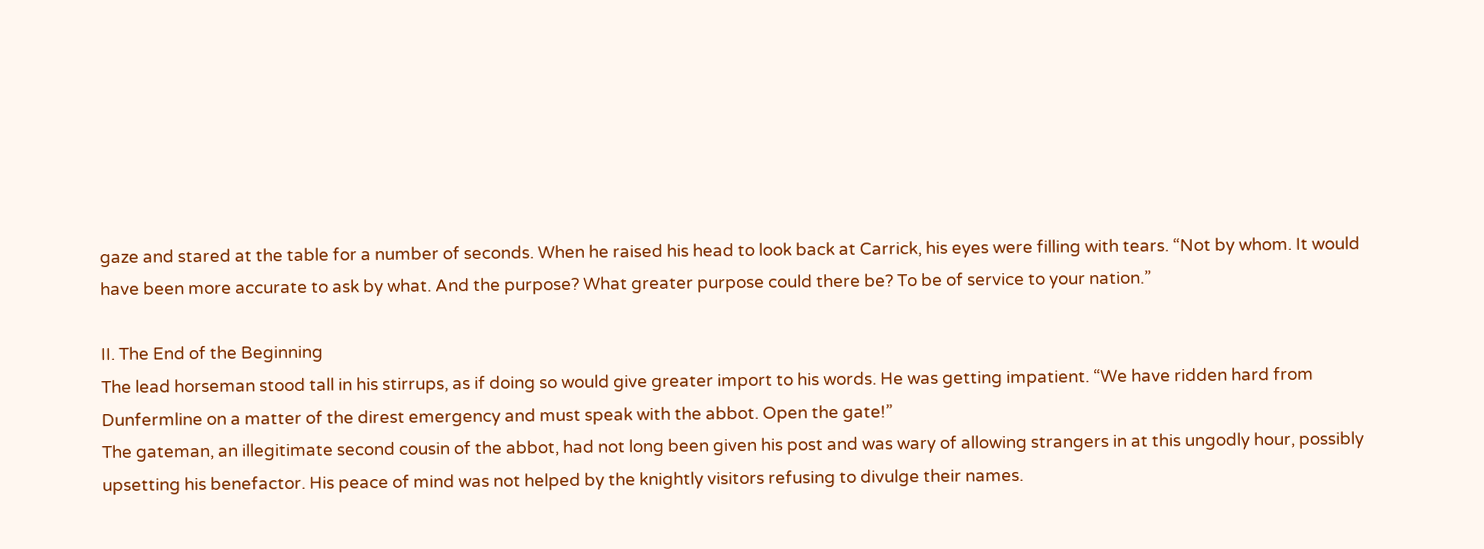gaze and stared at the table for a number of seconds. When he raised his head to look back at Carrick, his eyes were filling with tears. “Not by whom. It would have been more accurate to ask by what. And the purpose? What greater purpose could there be? To be of service to your nation.”

II. The End of the Beginning
The lead horseman stood tall in his stirrups, as if doing so would give greater import to his words. He was getting impatient. “We have ridden hard from Dunfermline on a matter of the direst emergency and must speak with the abbot. Open the gate!”
The gateman, an illegitimate second cousin of the abbot, had not long been given his post and was wary of allowing strangers in at this ungodly hour, possibly upsetting his benefactor. His peace of mind was not helped by the knightly visitors refusing to divulge their names.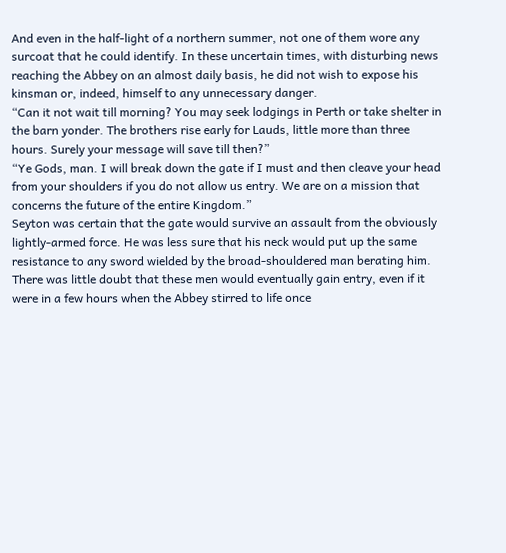And even in the half-light of a northern summer, not one of them wore any surcoat that he could identify. In these uncertain times, with disturbing news reaching the Abbey on an almost daily basis, he did not wish to expose his kinsman or, indeed, himself to any unnecessary danger.
“Can it not wait till morning? You may seek lodgings in Perth or take shelter in the barn yonder. The brothers rise early for Lauds, little more than three hours. Surely your message will save till then?”
“Ye Gods, man. I will break down the gate if I must and then cleave your head from your shoulders if you do not allow us entry. We are on a mission that concerns the future of the entire Kingdom.”
Seyton was certain that the gate would survive an assault from the obviously lightly-armed force. He was less sure that his neck would put up the same resistance to any sword wielded by the broad-shouldered man berating him. There was little doubt that these men would eventually gain entry, even if it were in a few hours when the Abbey stirred to life once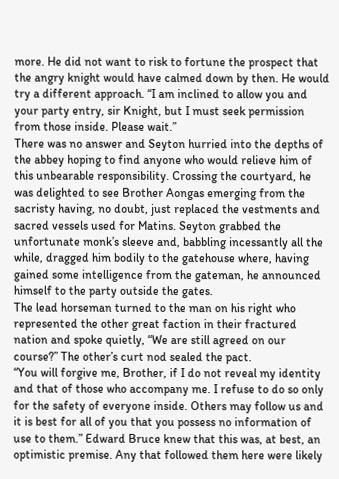more. He did not want to risk to fortune the prospect that the angry knight would have calmed down by then. He would try a different approach. “I am inclined to allow you and your party entry, sir Knight, but I must seek permission from those inside. Please wait.”
There was no answer and Seyton hurried into the depths of the abbey hoping to find anyone who would relieve him of this unbearable responsibility. Crossing the courtyard, he was delighted to see Brother Aongas emerging from the sacristy having, no doubt, just replaced the vestments and sacred vessels used for Matins. Seyton grabbed the unfortunate monk’s sleeve and, babbling incessantly all the while, dragged him bodily to the gatehouse where, having gained some intelligence from the gateman, he announced himself to the party outside the gates.
The lead horseman turned to the man on his right who represented the other great faction in their fractured nation and spoke quietly, “We are still agreed on our course?” The other’s curt nod sealed the pact.
“You will forgive me, Brother, if I do not reveal my identity and that of those who accompany me. I refuse to do so only for the safety of everyone inside. Others may follow us and it is best for all of you that you possess no information of use to them.” Edward Bruce knew that this was, at best, an optimistic premise. Any that followed them here were likely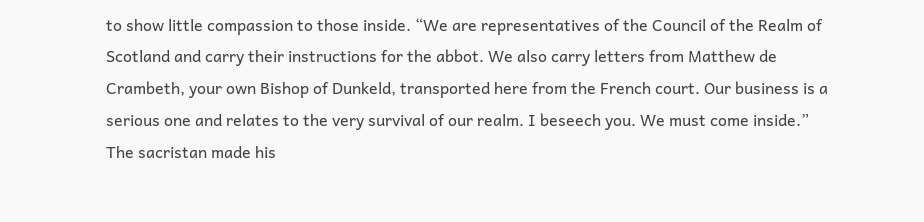to show little compassion to those inside. “We are representatives of the Council of the Realm of Scotland and carry their instructions for the abbot. We also carry letters from Matthew de Crambeth, your own Bishop of Dunkeld, transported here from the French court. Our business is a serious one and relates to the very survival of our realm. I beseech you. We must come inside.”
The sacristan made his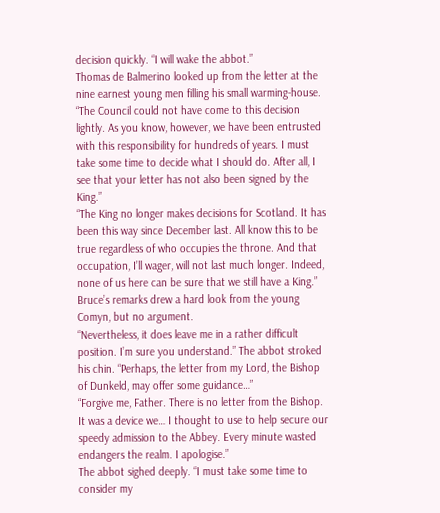decision quickly. “I will wake the abbot.”
Thomas de Balmerino looked up from the letter at the nine earnest young men filling his small warming-house. “The Council could not have come to this decision lightly. As you know, however, we have been entrusted with this responsibility for hundreds of years. I must take some time to decide what I should do. After all, I see that your letter has not also been signed by the King.”
“The King no longer makes decisions for Scotland. It has been this way since December last. All know this to be true regardless of who occupies the throne. And that occupation, I’ll wager, will not last much longer. Indeed, none of us here can be sure that we still have a King.”
Bruce’s remarks drew a hard look from the young Comyn, but no argument.
“Nevertheless, it does leave me in a rather difficult position. I’m sure you understand.” The abbot stroked his chin. “Perhaps, the letter from my Lord, the Bishop of Dunkeld, may offer some guidance…”
“Forgive me, Father. There is no letter from the Bishop. It was a device we… I thought to use to help secure our speedy admission to the Abbey. Every minute wasted endangers the realm. I apologise.”
The abbot sighed deeply. “I must take some time to consider my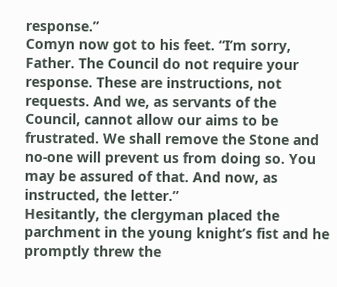response.”
Comyn now got to his feet. “I’m sorry, Father. The Council do not require your response. These are instructions, not requests. And we, as servants of the Council, cannot allow our aims to be frustrated. We shall remove the Stone and no-one will prevent us from doing so. You may be assured of that. And now, as instructed, the letter.”
Hesitantly, the clergyman placed the parchment in the young knight’s fist and he promptly threw the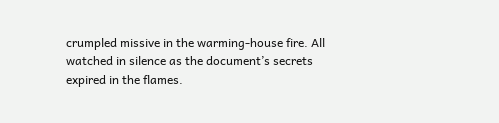crumpled missive in the warming-house fire. All watched in silence as the document’s secrets expired in the flames.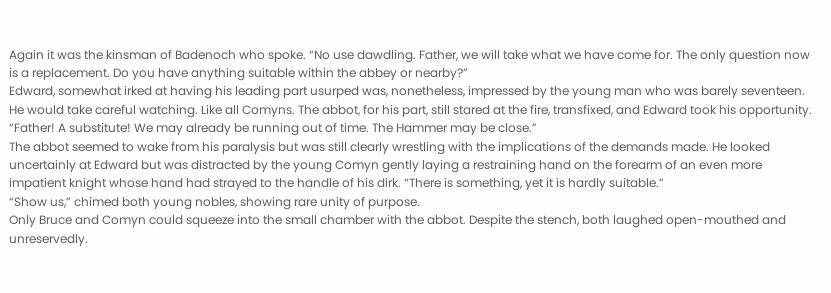Again it was the kinsman of Badenoch who spoke. “No use dawdling. Father, we will take what we have come for. The only question now is a replacement. Do you have anything suitable within the abbey or nearby?”
Edward, somewhat irked at having his leading part usurped was, nonetheless, impressed by the young man who was barely seventeen. He would take careful watching. Like all Comyns. The abbot, for his part, still stared at the fire, transfixed, and Edward took his opportunity. “Father! A substitute! We may already be running out of time. The Hammer may be close.”
The abbot seemed to wake from his paralysis but was still clearly wrestling with the implications of the demands made. He looked uncertainly at Edward but was distracted by the young Comyn gently laying a restraining hand on the forearm of an even more impatient knight whose hand had strayed to the handle of his dirk. “There is something, yet it is hardly suitable.”
“Show us,” chimed both young nobles, showing rare unity of purpose.
Only Bruce and Comyn could squeeze into the small chamber with the abbot. Despite the stench, both laughed open-mouthed and unreservedly.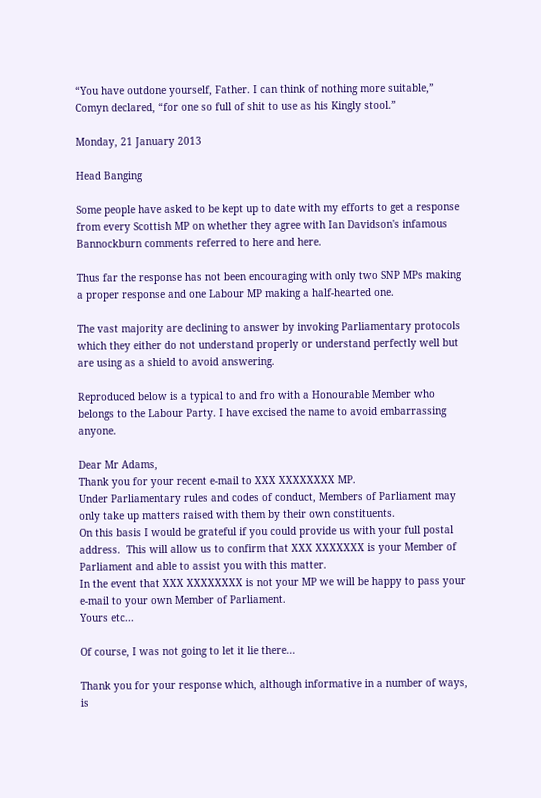“You have outdone yourself, Father. I can think of nothing more suitable,” Comyn declared, “for one so full of shit to use as his Kingly stool.”

Monday, 21 January 2013

Head Banging

Some people have asked to be kept up to date with my efforts to get a response from every Scottish MP on whether they agree with Ian Davidson's infamous Bannockburn comments referred to here and here.

Thus far the response has not been encouraging with only two SNP MPs making a proper response and one Labour MP making a half-hearted one.

The vast majority are declining to answer by invoking Parliamentary protocols which they either do not understand properly or understand perfectly well but are using as a shield to avoid answering.

Reproduced below is a typical to and fro with a Honourable Member who belongs to the Labour Party. I have excised the name to avoid embarrassing anyone.

Dear Mr Adams,
Thank you for your recent e-mail to XXX XXXXXXXX MP.
Under Parliamentary rules and codes of conduct, Members of Parliament may only take up matters raised with them by their own constituents.
On this basis I would be grateful if you could provide us with your full postal address.  This will allow us to confirm that XXX XXXXXXX is your Member of Parliament and able to assist you with this matter.
In the event that XXX XXXXXXXX is not your MP we will be happy to pass your e-mail to your own Member of Parliament.
Yours etc...

Of course, I was not going to let it lie there...

Thank you for your response which, although informative in a number of ways, is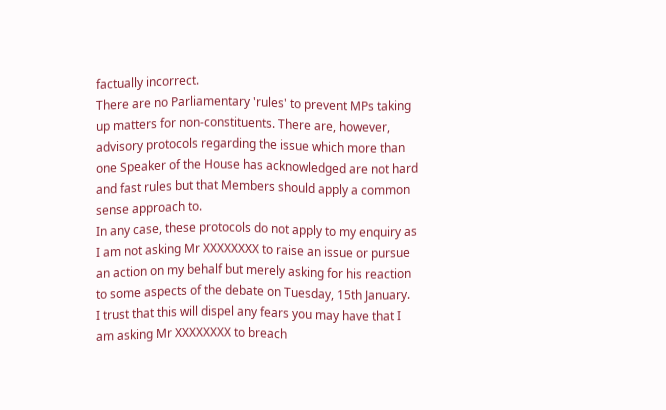factually incorrect.
There are no Parliamentary 'rules' to prevent MPs taking up matters for non-constituents. There are, however, advisory protocols regarding the issue which more than one Speaker of the House has acknowledged are not hard and fast rules but that Members should apply a common sense approach to.
In any case, these protocols do not apply to my enquiry as I am not asking Mr XXXXXXXX to raise an issue or pursue an action on my behalf but merely asking for his reaction to some aspects of the debate on Tuesday, 15th January.
I trust that this will dispel any fears you may have that I am asking Mr XXXXXXXX to breach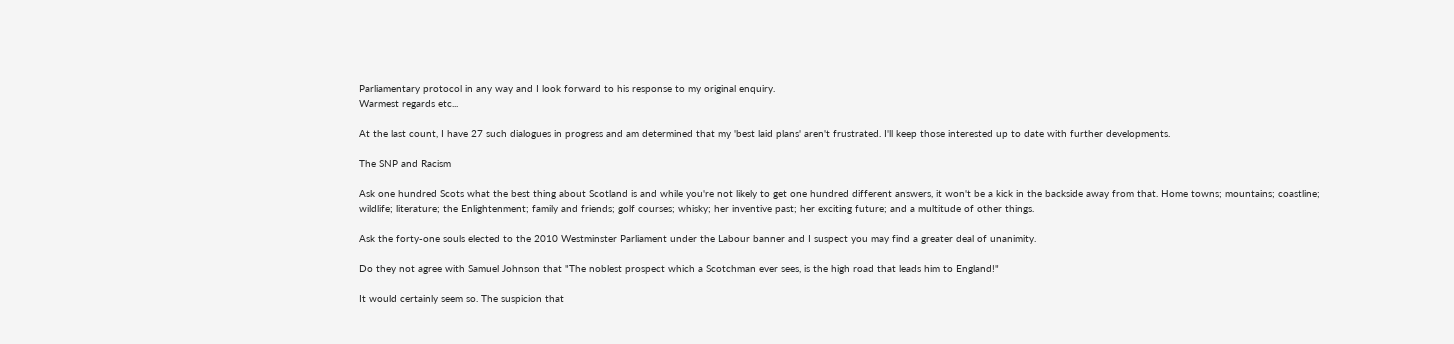Parliamentary protocol in any way and I look forward to his response to my original enquiry.
Warmest regards etc...

At the last count, I have 27 such dialogues in progress and am determined that my 'best laid plans' aren't frustrated. I'll keep those interested up to date with further developments.

The SNP and Racism

Ask one hundred Scots what the best thing about Scotland is and while you're not likely to get one hundred different answers, it won't be a kick in the backside away from that. Home towns; mountains; coastline; wildlife; literature; the Enlightenment; family and friends; golf courses; whisky; her inventive past; her exciting future; and a multitude of other things.

Ask the forty-one souls elected to the 2010 Westminster Parliament under the Labour banner and I suspect you may find a greater deal of unanimity.

Do they not agree with Samuel Johnson that "The noblest prospect which a Scotchman ever sees, is the high road that leads him to England!"

It would certainly seem so. The suspicion that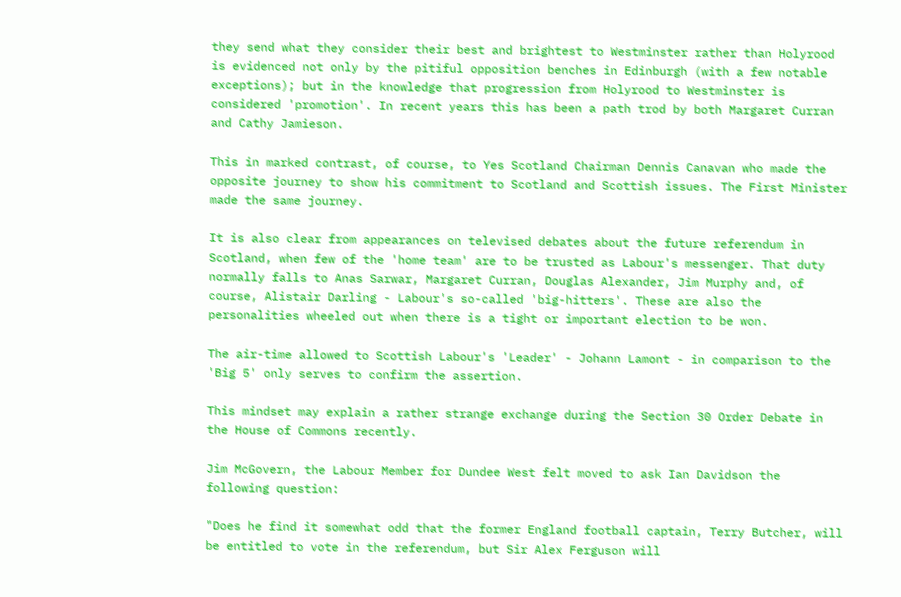they send what they consider their best and brightest to Westminster rather than Holyrood is evidenced not only by the pitiful opposition benches in Edinburgh (with a few notable exceptions); but in the knowledge that progression from Holyrood to Westminster is considered 'promotion'. In recent years this has been a path trod by both Margaret Curran and Cathy Jamieson.

This in marked contrast, of course, to Yes Scotland Chairman Dennis Canavan who made the opposite journey to show his commitment to Scotland and Scottish issues. The First Minister made the same journey.

It is also clear from appearances on televised debates about the future referendum in Scotland, when few of the 'home team' are to be trusted as Labour's messenger. That duty normally falls to Anas Sarwar, Margaret Curran, Douglas Alexander, Jim Murphy and, of course, Alistair Darling - Labour's so-called 'big-hitters'. These are also the personalities wheeled out when there is a tight or important election to be won.

The air-time allowed to Scottish Labour's 'Leader' - Johann Lamont - in comparison to the 'Big 5' only serves to confirm the assertion.

This mindset may explain a rather strange exchange during the Section 30 Order Debate in the House of Commons recently.

Jim McGovern, the Labour Member for Dundee West felt moved to ask Ian Davidson the following question:

"Does he find it somewhat odd that the former England football captain, Terry Butcher, will be entitled to vote in the referendum, but Sir Alex Ferguson will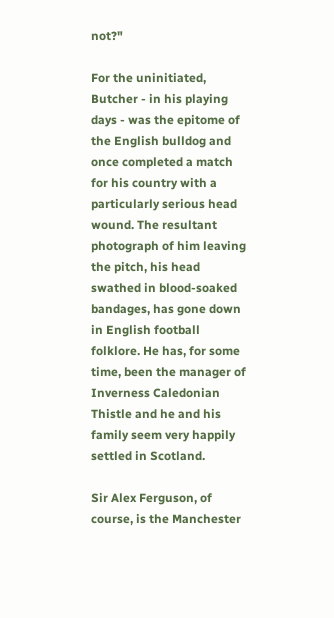not?"

For the uninitiated, Butcher - in his playing days - was the epitome of the English bulldog and once completed a match for his country with a particularly serious head wound. The resultant photograph of him leaving the pitch, his head swathed in blood-soaked bandages, has gone down in English football folklore. He has, for some time, been the manager of Inverness Caledonian Thistle and he and his family seem very happily settled in Scotland.

Sir Alex Ferguson, of course, is the Manchester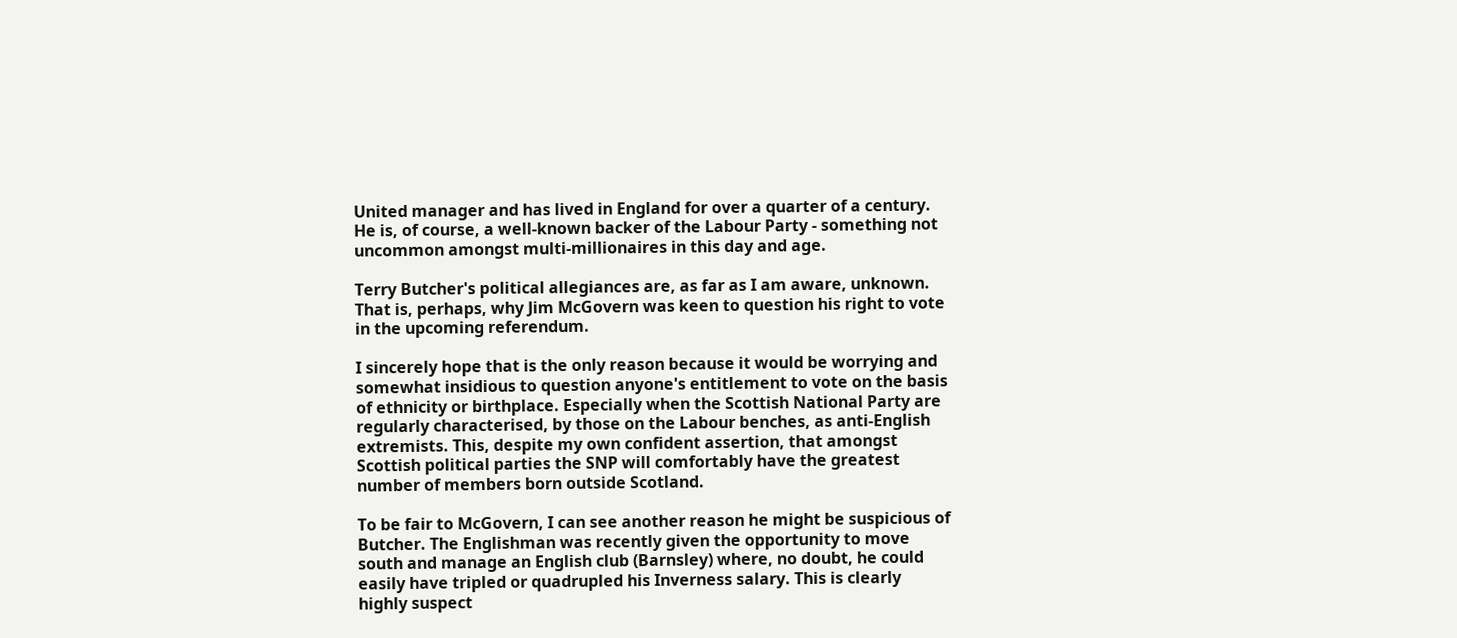United manager and has lived in England for over a quarter of a century. He is, of course, a well-known backer of the Labour Party - something not uncommon amongst multi-millionaires in this day and age.

Terry Butcher's political allegiances are, as far as I am aware, unknown. That is, perhaps, why Jim McGovern was keen to question his right to vote in the upcoming referendum.

I sincerely hope that is the only reason because it would be worrying and somewhat insidious to question anyone's entitlement to vote on the basis of ethnicity or birthplace. Especially when the Scottish National Party are regularly characterised, by those on the Labour benches, as anti-English extremists. This, despite my own confident assertion, that amongst Scottish political parties the SNP will comfortably have the greatest number of members born outside Scotland.

To be fair to McGovern, I can see another reason he might be suspicious of Butcher. The Englishman was recently given the opportunity to move south and manage an English club (Barnsley) where, no doubt, he could easily have tripled or quadrupled his Inverness salary. This is clearly highly suspect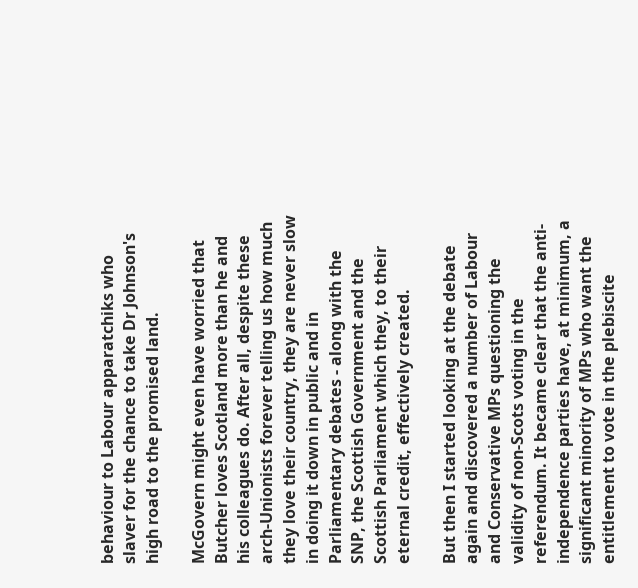behaviour to Labour apparatchiks who slaver for the chance to take Dr Johnson's high road to the promised land.

McGovern might even have worried that Butcher loves Scotland more than he and his colleagues do. After all, despite these arch-Unionists forever telling us how much they love their country, they are never slow in doing it down in public and in Parliamentary debates - along with the SNP, the Scottish Government and the Scottish Parliament which they, to their eternal credit, effectively created.

But then I started looking at the debate again and discovered a number of Labour and Conservative MPs questioning the validity of non-Scots voting in the referendum. It became clear that the anti-independence parties have, at minimum, a significant minority of MPs who want the entitlement to vote in the plebiscite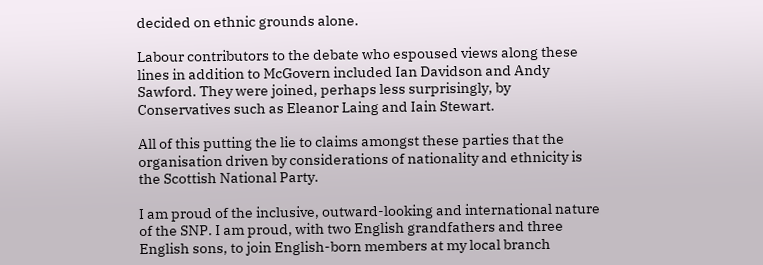decided on ethnic grounds alone.

Labour contributors to the debate who espoused views along these lines in addition to McGovern included Ian Davidson and Andy Sawford. They were joined, perhaps less surprisingly, by Conservatives such as Eleanor Laing and Iain Stewart.

All of this putting the lie to claims amongst these parties that the organisation driven by considerations of nationality and ethnicity is the Scottish National Party.

I am proud of the inclusive, outward-looking and international nature of the SNP. I am proud, with two English grandfathers and three English sons, to join English-born members at my local branch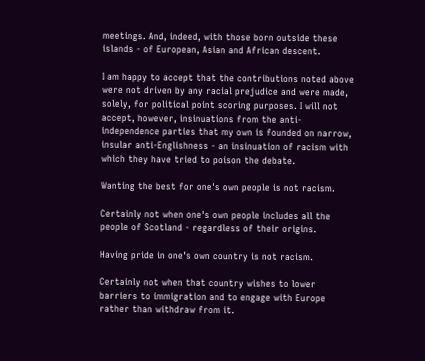meetings. And, indeed, with those born outside these islands - of European, Asian and African descent.

I am happy to accept that the contributions noted above were not driven by any racial prejudice and were made, solely, for political point scoring purposes. I will not accept, however, insinuations from the anti-independence parties that my own is founded on narrow, insular anti-Englishness - an insinuation of racism with which they have tried to poison the debate.

Wanting the best for one's own people is not racism.

Certainly not when one's own people includes all the people of Scotland - regardless of their origins.

Having pride in one's own country is not racism.

Certainly not when that country wishes to lower barriers to immigration and to engage with Europe rather than withdraw from it.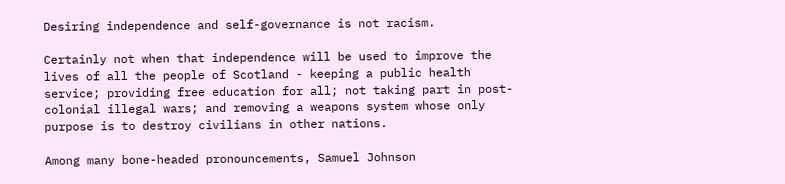Desiring independence and self-governance is not racism.

Certainly not when that independence will be used to improve the lives of all the people of Scotland - keeping a public health service; providing free education for all; not taking part in post-colonial illegal wars; and removing a weapons system whose only purpose is to destroy civilians in other nations.

Among many bone-headed pronouncements, Samuel Johnson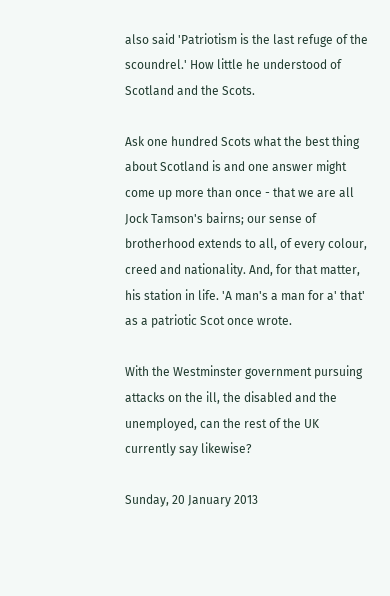also said 'Patriotism is the last refuge of the scoundrel.' How little he understood of Scotland and the Scots.

Ask one hundred Scots what the best thing about Scotland is and one answer might come up more than once - that we are all Jock Tamson's bairns; our sense of brotherhood extends to all, of every colour, creed and nationality. And, for that matter, his station in life. 'A man's a man for a' that' as a patriotic Scot once wrote.

With the Westminster government pursuing attacks on the ill, the disabled and the unemployed, can the rest of the UK currently say likewise?

Sunday, 20 January 2013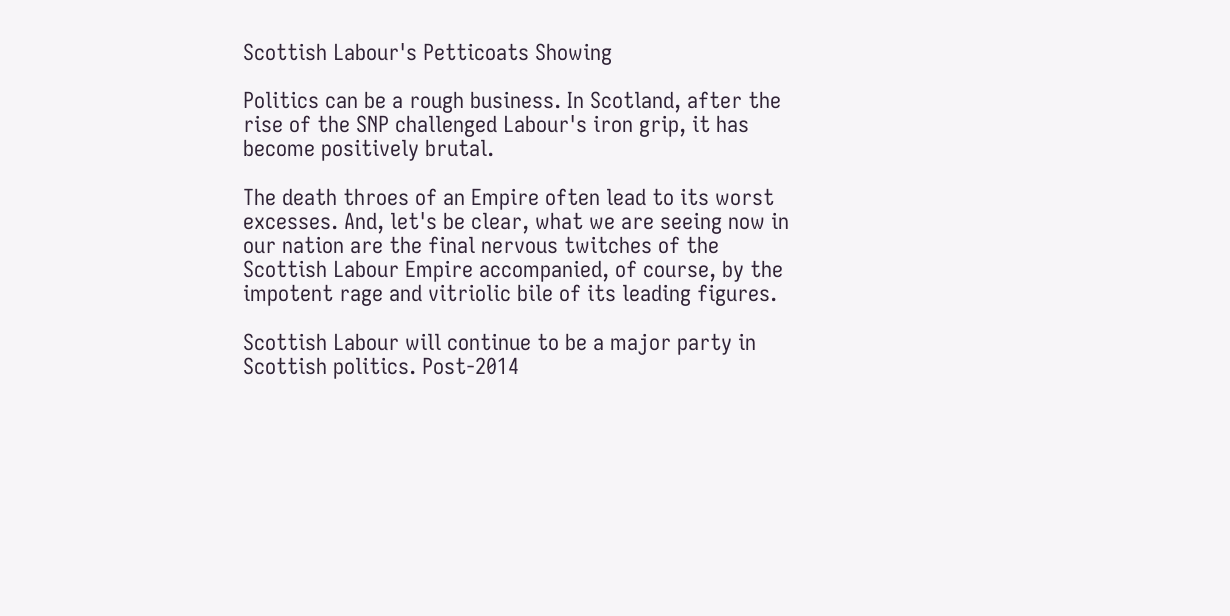Scottish Labour's Petticoats Showing

Politics can be a rough business. In Scotland, after the rise of the SNP challenged Labour's iron grip, it has become positively brutal.

The death throes of an Empire often lead to its worst excesses. And, let's be clear, what we are seeing now in our nation are the final nervous twitches of the Scottish Labour Empire accompanied, of course, by the impotent rage and vitriolic bile of its leading figures.

Scottish Labour will continue to be a major party in Scottish politics. Post-2014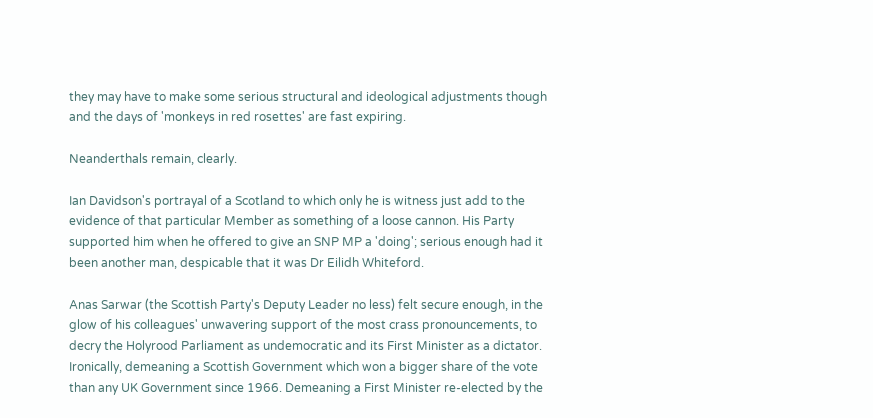they may have to make some serious structural and ideological adjustments though and the days of 'monkeys in red rosettes' are fast expiring.

Neanderthals remain, clearly.

Ian Davidson's portrayal of a Scotland to which only he is witness just add to the evidence of that particular Member as something of a loose cannon. His Party supported him when he offered to give an SNP MP a 'doing'; serious enough had it been another man, despicable that it was Dr Eilidh Whiteford.

Anas Sarwar (the Scottish Party's Deputy Leader no less) felt secure enough, in the glow of his colleagues' unwavering support of the most crass pronouncements, to decry the Holyrood Parliament as undemocratic and its First Minister as a dictator. Ironically, demeaning a Scottish Government which won a bigger share of the vote than any UK Government since 1966. Demeaning a First Minister re-elected by the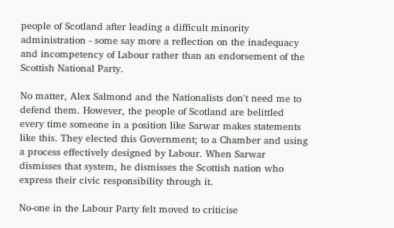people of Scotland after leading a difficult minority administration - some say more a reflection on the inadequacy and incompetency of Labour rather than an endorsement of the Scottish National Party.

No matter, Alex Salmond and the Nationalists don't need me to defend them. However, the people of Scotland are belittled every time someone in a position like Sarwar makes statements like this. They elected this Government; to a Chamber and using a process effectively designed by Labour. When Sarwar dismisses that system, he dismisses the Scottish nation who express their civic responsibility through it.

No-one in the Labour Party felt moved to criticise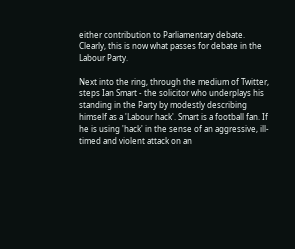either contribution to Parliamentary debate. Clearly, this is now what passes for debate in the Labour Party.

Next into the ring, through the medium of Twitter, steps Ian Smart - the solicitor who underplays his standing in the Party by modestly describing himself as a 'Labour hack'. Smart is a football fan. If he is using 'hack' in the sense of an aggressive, ill-timed and violent attack on an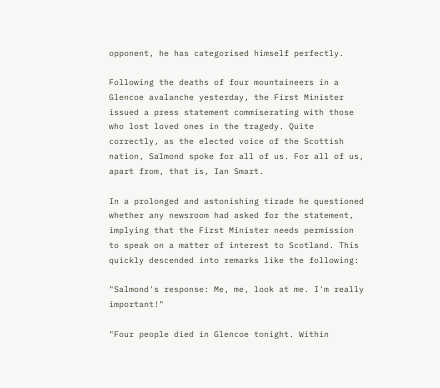opponent, he has categorised himself perfectly.

Following the deaths of four mountaineers in a Glencoe avalanche yesterday, the First Minister issued a press statement commiserating with those who lost loved ones in the tragedy. Quite correctly, as the elected voice of the Scottish nation, Salmond spoke for all of us. For all of us, apart from, that is, Ian Smart.

In a prolonged and astonishing tirade he questioned whether any newsroom had asked for the statement, implying that the First Minister needs permission to speak on a matter of interest to Scotland. This quickly descended into remarks like the following:

"Salmond's response: Me, me, look at me. I'm really important!"

"Four people died in Glencoe tonight. Within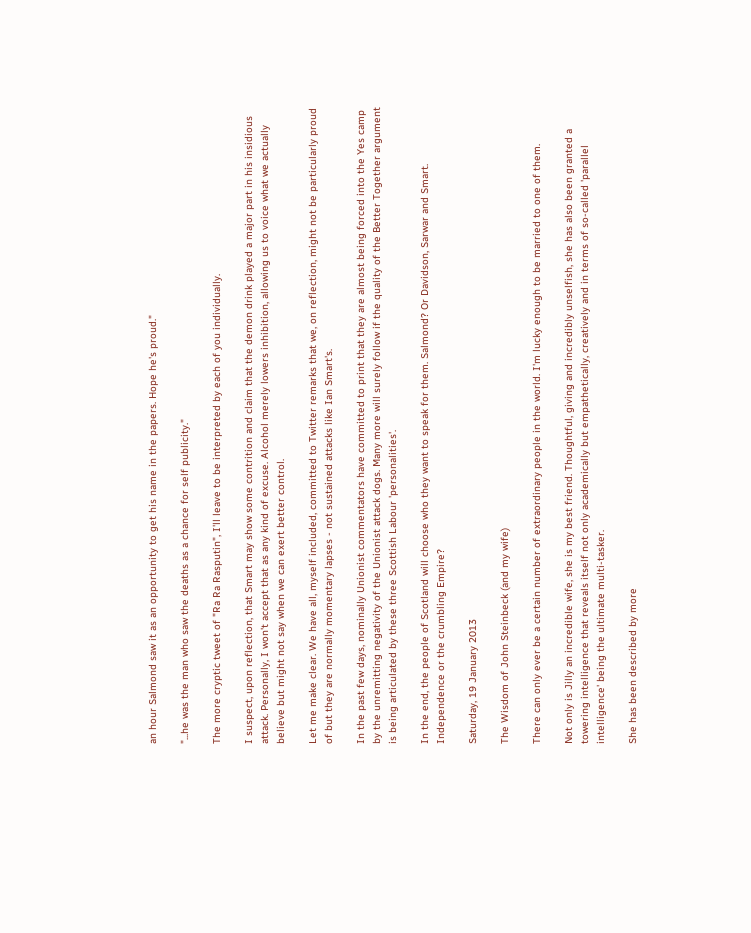an hour Salmond saw it as an opportunity to get his name in the papers. Hope he's proud."

"...he was the man who saw the deaths as a chance for self publicity."

The more cryptic tweet of "Ra Ra Rasputin", I'll leave to be interpreted by each of you individually.

I suspect, upon reflection, that Smart may show some contrition and claim that the demon drink played a major part in his insidious attack. Personally, I won't accept that as any kind of excuse. Alcohol merely lowers inhibition, allowing us to voice what we actually believe but might not say when we can exert better control.

Let me make clear. We have all, myself included, committed to Twitter remarks that we, on reflection, might not be particularly proud of but they are normally momentary lapses - not sustained attacks like Ian Smart's.

In the past few days, nominally Unionist commentators have committed to print that they are almost being forced into the Yes camp by the unremitting negativity of the Unionist attack dogs. Many more will surely follow if the quality of the Better Together argument is being articulated by these three Scottish Labour 'personalities'.

In the end, the people of Scotland will choose who they want to speak for them. Salmond? Or Davidson, Sarwar and Smart. Independence or the crumbling Empire?

Saturday, 19 January 2013

The Wisdom of John Steinbeck (and my wife)

There can only ever be a certain number of extraordinary people in the world. I'm lucky enough to be married to one of them.

Not only is Jilly an incredible wife, she is my best friend. Thoughtful, giving and incredibly unselfish, she has also been granted a towering intelligence that reveals itself not only academically but empathetically, creatively and in terms of so-called 'parallel intelligence' being the ultimate multi-tasker.

She has been described by more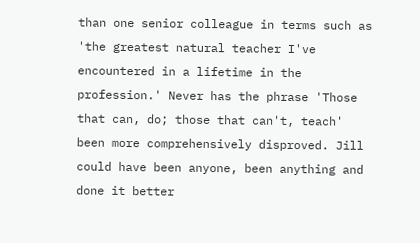than one senior colleague in terms such as 'the greatest natural teacher I've encountered in a lifetime in the profession.' Never has the phrase 'Those that can, do; those that can't, teach' been more comprehensively disproved. Jill could have been anyone, been anything and done it better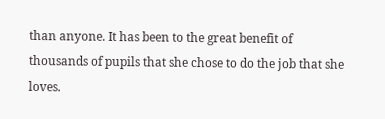than anyone. It has been to the great benefit of thousands of pupils that she chose to do the job that she loves.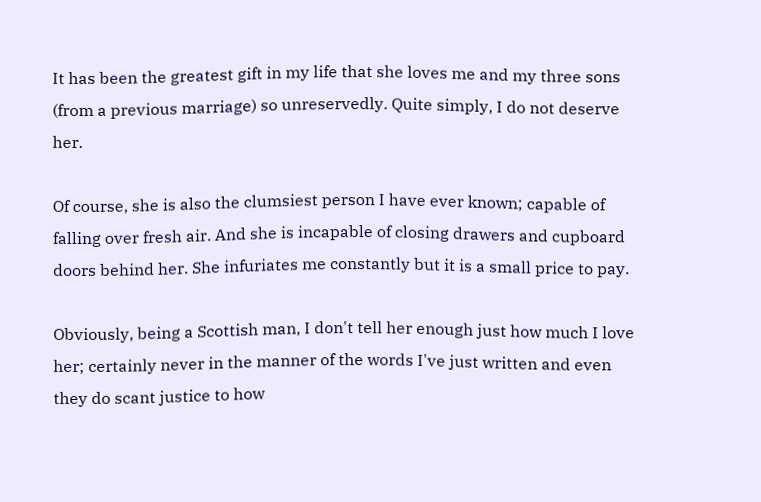It has been the greatest gift in my life that she loves me and my three sons (from a previous marriage) so unreservedly. Quite simply, I do not deserve her.

Of course, she is also the clumsiest person I have ever known; capable of falling over fresh air. And she is incapable of closing drawers and cupboard doors behind her. She infuriates me constantly but it is a small price to pay.

Obviously, being a Scottish man, I don't tell her enough just how much I love her; certainly never in the manner of the words I've just written and even they do scant justice to how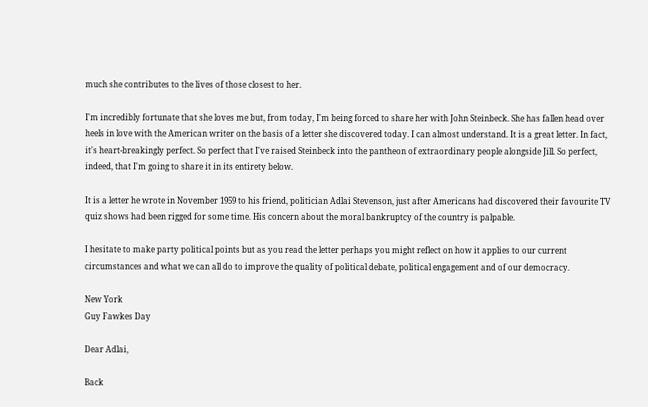much she contributes to the lives of those closest to her.

I'm incredibly fortunate that she loves me but, from today, I'm being forced to share her with John Steinbeck. She has fallen head over heels in love with the American writer on the basis of a letter she discovered today. I can almost understand. It is a great letter. In fact, it's heart-breakingly perfect. So perfect that I've raised Steinbeck into the pantheon of extraordinary people alongside Jill. So perfect, indeed, that I'm going to share it in its entirety below.

It is a letter he wrote in November 1959 to his friend, politician Adlai Stevenson, just after Americans had discovered their favourite TV quiz shows had been rigged for some time. His concern about the moral bankruptcy of the country is palpable.

I hesitate to make party political points but as you read the letter perhaps you might reflect on how it applies to our current circumstances and what we can all do to improve the quality of political debate, political engagement and of our democracy.

New York
Guy Fawkes Day

Dear Adlai,

Back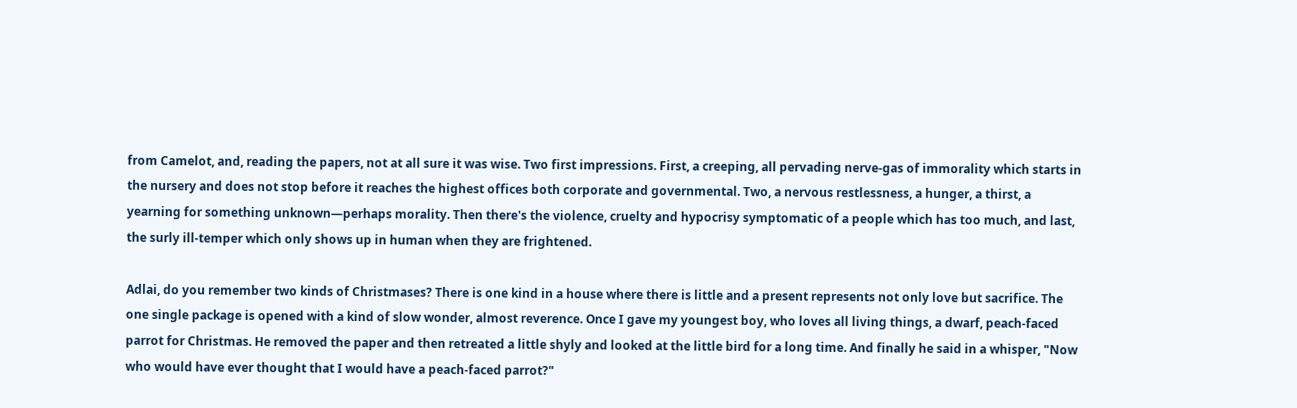from Camelot, and, reading the papers, not at all sure it was wise. Two first impressions. First, a creeping, all pervading nerve-gas of immorality which starts in the nursery and does not stop before it reaches the highest offices both corporate and governmental. Two, a nervous restlessness, a hunger, a thirst, a yearning for something unknown—perhaps morality. Then there's the violence, cruelty and hypocrisy symptomatic of a people which has too much, and last, the surly ill-temper which only shows up in human when they are frightened.

Adlai, do you remember two kinds of Christmases? There is one kind in a house where there is little and a present represents not only love but sacrifice. The one single package is opened with a kind of slow wonder, almost reverence. Once I gave my youngest boy, who loves all living things, a dwarf, peach-faced parrot for Christmas. He removed the paper and then retreated a little shyly and looked at the little bird for a long time. And finally he said in a whisper, "Now who would have ever thought that I would have a peach-faced parrot?"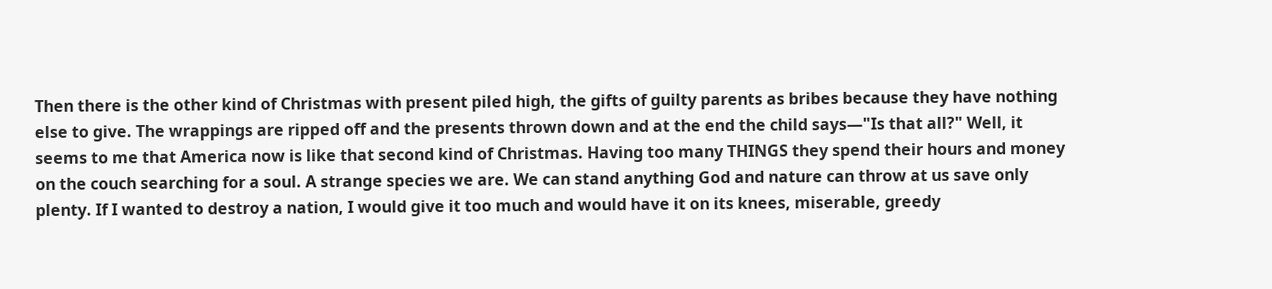Then there is the other kind of Christmas with present piled high, the gifts of guilty parents as bribes because they have nothing else to give. The wrappings are ripped off and the presents thrown down and at the end the child says—"Is that all?" Well, it seems to me that America now is like that second kind of Christmas. Having too many THINGS they spend their hours and money on the couch searching for a soul. A strange species we are. We can stand anything God and nature can throw at us save only plenty. If I wanted to destroy a nation, I would give it too much and would have it on its knees, miserable, greedy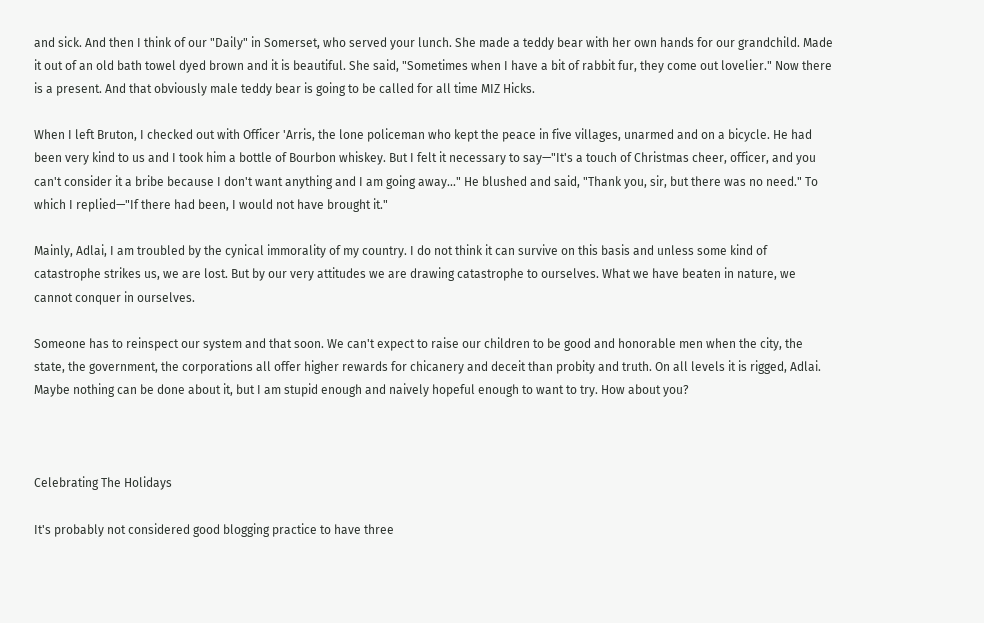and sick. And then I think of our "Daily" in Somerset, who served your lunch. She made a teddy bear with her own hands for our grandchild. Made it out of an old bath towel dyed brown and it is beautiful. She said, "Sometimes when I have a bit of rabbit fur, they come out lovelier." Now there is a present. And that obviously male teddy bear is going to be called for all time MIZ Hicks.

When I left Bruton, I checked out with Officer 'Arris, the lone policeman who kept the peace in five villages, unarmed and on a bicycle. He had been very kind to us and I took him a bottle of Bourbon whiskey. But I felt it necessary to say—"It's a touch of Christmas cheer, officer, and you can't consider it a bribe because I don't want anything and I am going away..." He blushed and said, "Thank you, sir, but there was no need." To which I replied—"If there had been, I would not have brought it."

Mainly, Adlai, I am troubled by the cynical immorality of my country. I do not think it can survive on this basis and unless some kind of catastrophe strikes us, we are lost. But by our very attitudes we are drawing catastrophe to ourselves. What we have beaten in nature, we cannot conquer in ourselves.

Someone has to reinspect our system and that soon. We can't expect to raise our children to be good and honorable men when the city, the state, the government, the corporations all offer higher rewards for chicanery and deceit than probity and truth. On all levels it is rigged, Adlai. Maybe nothing can be done about it, but I am stupid enough and naively hopeful enough to want to try. How about you?



Celebrating The Holidays

It's probably not considered good blogging practice to have three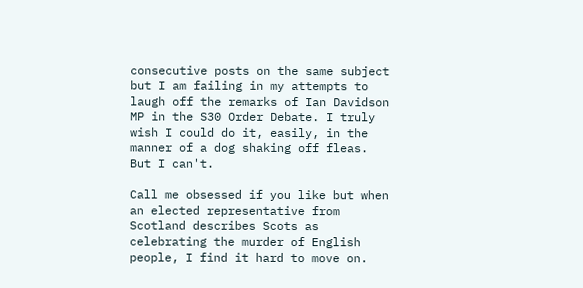consecutive posts on the same subject but I am failing in my attempts to laugh off the remarks of Ian Davidson MP in the S30 Order Debate. I truly wish I could do it, easily, in the manner of a dog shaking off fleas. But I can't.

Call me obsessed if you like but when an elected representative from Scotland describes Scots as celebrating the murder of English people, I find it hard to move on.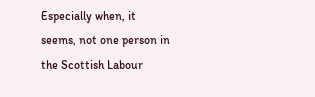Especially when, it seems, not one person in the Scottish Labour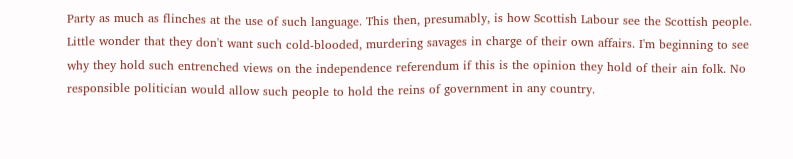Party as much as flinches at the use of such language. This then, presumably, is how Scottish Labour see the Scottish people. Little wonder that they don't want such cold-blooded, murdering savages in charge of their own affairs. I'm beginning to see why they hold such entrenched views on the independence referendum if this is the opinion they hold of their ain folk. No responsible politician would allow such people to hold the reins of government in any country.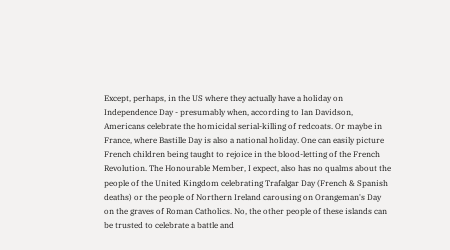Except, perhaps, in the US where they actually have a holiday on Independence Day - presumably when, according to Ian Davidson, Americans celebrate the homicidal serial-killing of redcoats. Or maybe in France, where Bastille Day is also a national holiday. One can easily picture French children being taught to rejoice in the blood-letting of the French Revolution. The Honourable Member, I expect, also has no qualms about the people of the United Kingdom celebrating Trafalgar Day (French & Spanish deaths) or the people of Northern Ireland carousing on Orangeman's Day on the graves of Roman Catholics. No, the other people of these islands can be trusted to celebrate a battle and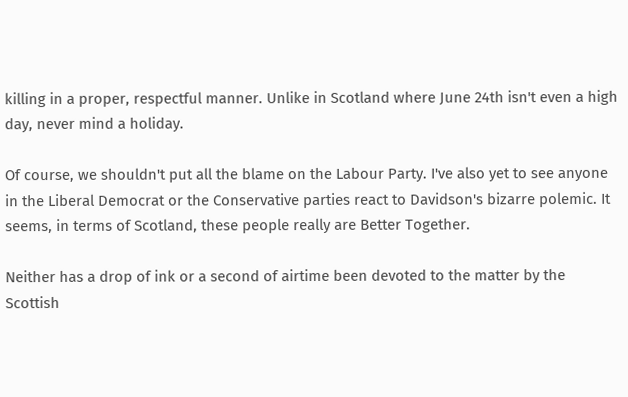killing in a proper, respectful manner. Unlike in Scotland where June 24th isn't even a high day, never mind a holiday.

Of course, we shouldn't put all the blame on the Labour Party. I've also yet to see anyone in the Liberal Democrat or the Conservative parties react to Davidson's bizarre polemic. It seems, in terms of Scotland, these people really are Better Together.

Neither has a drop of ink or a second of airtime been devoted to the matter by the Scottish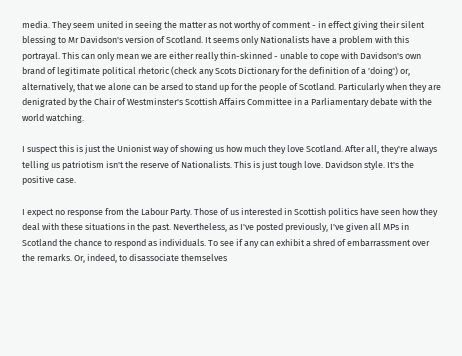media. They seem united in seeing the matter as not worthy of comment - in effect giving their silent blessing to Mr Davidson's version of Scotland. It seems only Nationalists have a problem with this portrayal. This can only mean we are either really thin-skinned - unable to cope with Davidson's own brand of legitimate political rhetoric (check any Scots Dictionary for the definition of a 'doing') or, alternatively, that we alone can be arsed to stand up for the people of Scotland. Particularly when they are denigrated by the Chair of Westminster's Scottish Affairs Committee in a Parliamentary debate with the world watching.

I suspect this is just the Unionist way of showing us how much they love Scotland. After all, they're always telling us patriotism isn't the reserve of Nationalists. This is just tough love. Davidson style. It's the positive case.

I expect no response from the Labour Party. Those of us interested in Scottish politics have seen how they deal with these situations in the past. Nevertheless, as I've posted previously, I've given all MPs in Scotland the chance to respond as individuals. To see if any can exhibit a shred of embarrassment over the remarks. Or, indeed, to disassociate themselves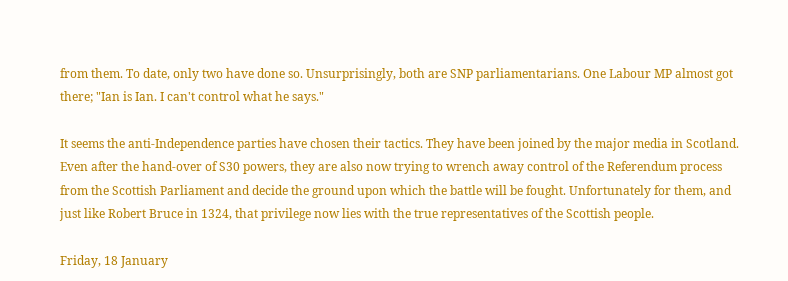from them. To date, only two have done so. Unsurprisingly, both are SNP parliamentarians. One Labour MP almost got there; "Ian is Ian. I can't control what he says."

It seems the anti-Independence parties have chosen their tactics. They have been joined by the major media in Scotland. Even after the hand-over of S30 powers, they are also now trying to wrench away control of the Referendum process from the Scottish Parliament and decide the ground upon which the battle will be fought. Unfortunately for them, and just like Robert Bruce in 1324, that privilege now lies with the true representatives of the Scottish people.

Friday, 18 January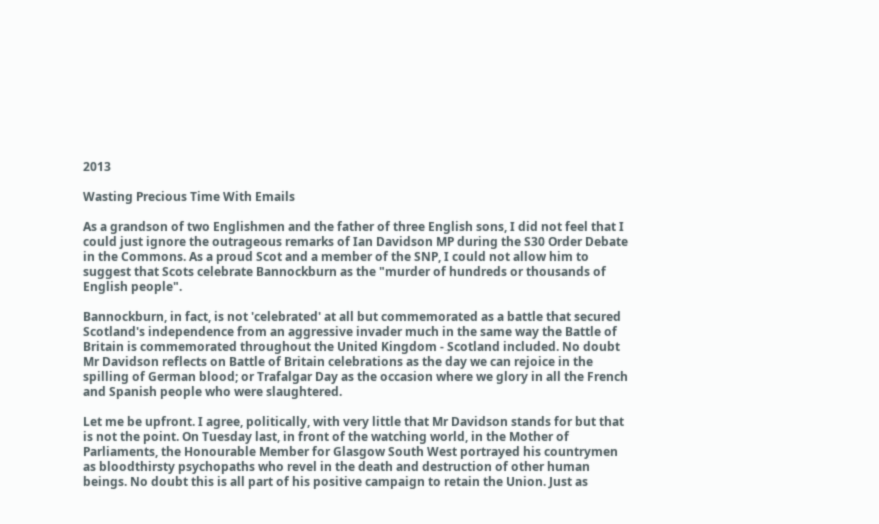2013

Wasting Precious Time With Emails

As a grandson of two Englishmen and the father of three English sons, I did not feel that I could just ignore the outrageous remarks of Ian Davidson MP during the S30 Order Debate in the Commons. As a proud Scot and a member of the SNP, I could not allow him to suggest that Scots celebrate Bannockburn as the "murder of hundreds or thousands of English people".

Bannockburn, in fact, is not 'celebrated' at all but commemorated as a battle that secured Scotland's independence from an aggressive invader much in the same way the Battle of Britain is commemorated throughout the United Kingdom - Scotland included. No doubt Mr Davidson reflects on Battle of Britain celebrations as the day we can rejoice in the spilling of German blood; or Trafalgar Day as the occasion where we glory in all the French and Spanish people who were slaughtered.

Let me be upfront. I agree, politically, with very little that Mr Davidson stands for but that is not the point. On Tuesday last, in front of the watching world, in the Mother of Parliaments, the Honourable Member for Glasgow South West portrayed his countrymen as bloodthirsty psychopaths who revel in the death and destruction of other human beings. No doubt this is all part of his positive campaign to retain the Union. Just as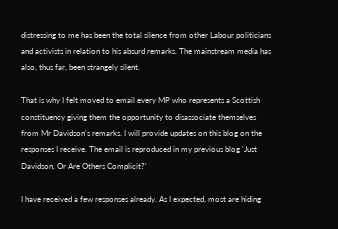distressing to me has been the total silence from other Labour politicians and activists in relation to his absurd remarks. The mainstream media has also, thus far, been strangely silent.

That is why I felt moved to email every MP who represents a Scottish constituency giving them the opportunity to disassociate themselves from Mr Davidson's remarks. I will provide updates on this blog on the responses I receive. The email is reproduced in my previous blog 'Just Davidson, Or Are Others Complicit?'

I have received a few responses already. As I expected, most are hiding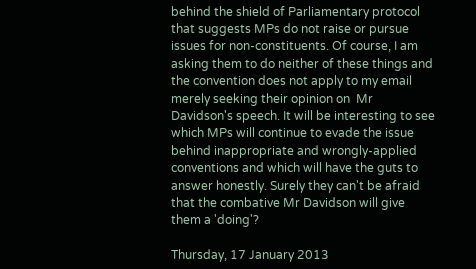behind the shield of Parliamentary protocol that suggests MPs do not raise or pursue issues for non-constituents. Of course, I am asking them to do neither of these things and the convention does not apply to my email merely seeking their opinion on  Mr Davidson's speech. It will be interesting to see which MPs will continue to evade the issue behind inappropriate and wrongly-applied conventions and which will have the guts to answer honestly. Surely they can't be afraid that the combative Mr Davidson will give them a 'doing'?

Thursday, 17 January 2013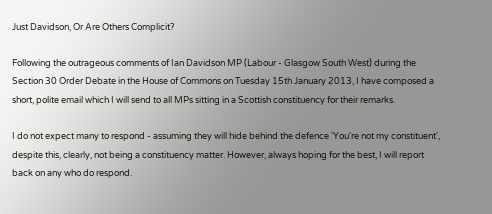Just Davidson, Or Are Others Complicit?

Following the outrageous comments of Ian Davidson MP (Labour - Glasgow South West) during the Section 30 Order Debate in the House of Commons on Tuesday 15th January 2013, I have composed a short, polite email which I will send to all MPs sitting in a Scottish constituency for their remarks.

I do not expect many to respond - assuming they will hide behind the defence 'You're not my constituent', despite this, clearly, not being a constituency matter. However, always hoping for the best, I will report back on any who do respond.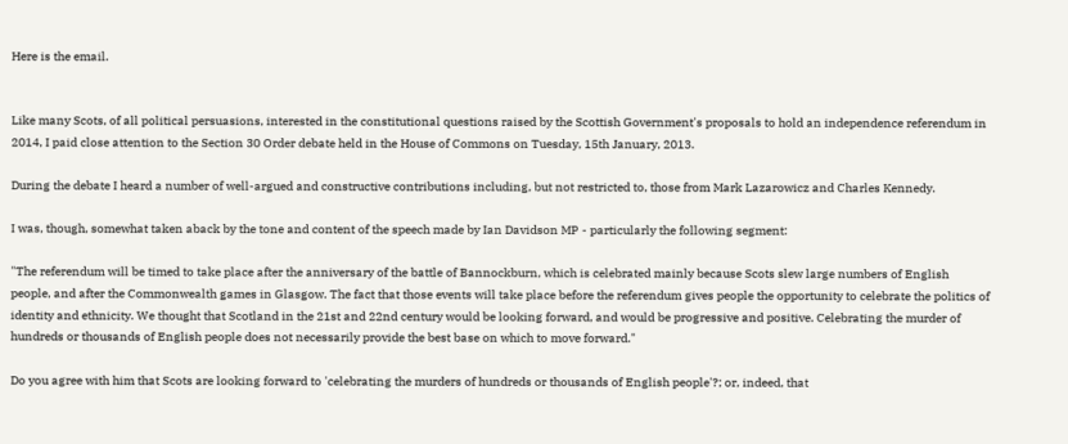Here is the email.


Like many Scots, of all political persuasions, interested in the constitutional questions raised by the Scottish Government's proposals to hold an independence referendum in 2014, I paid close attention to the Section 30 Order debate held in the House of Commons on Tuesday, 15th January, 2013.

During the debate I heard a number of well-argued and constructive contributions including, but not restricted to, those from Mark Lazarowicz and Charles Kennedy.

I was, though, somewhat taken aback by the tone and content of the speech made by Ian Davidson MP - particularly the following segment:

"The referendum will be timed to take place after the anniversary of the battle of Bannockburn, which is celebrated mainly because Scots slew large numbers of English people, and after the Commonwealth games in Glasgow. The fact that those events will take place before the referendum gives people the opportunity to celebrate the politics of identity and ethnicity. We thought that Scotland in the 21st and 22nd century would be looking forward, and would be progressive and positive. Celebrating the murder of hundreds or thousands of English people does not necessarily provide the best base on which to move forward."

Do you agree with him that Scots are looking forward to 'celebrating the murders of hundreds or thousands of English people'?; or, indeed, that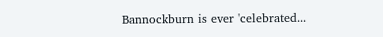Bannockburn is ever 'celebrated...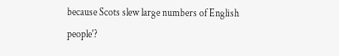because Scots slew large numbers of English people'?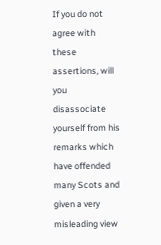If you do not agree with these assertions, will you disassociate yourself from his remarks which have offended many Scots and given a very misleading view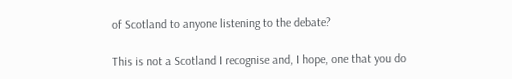of Scotland to anyone listening to the debate?

This is not a Scotland I recognise and, I hope, one that you do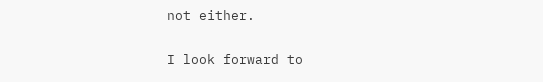not either.

I look forward to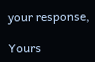your response,

Yours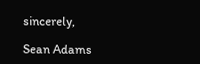sincerely,

Sean Adams